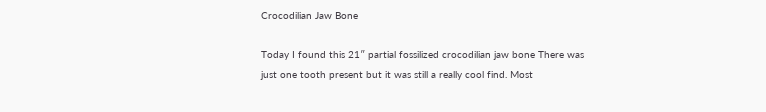Crocodilian Jaw Bone

Today I found this 21″ partial fossilized crocodilian jaw bone There was just one tooth present but it was still a really cool find. Most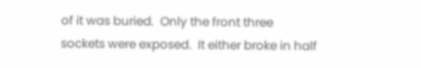of it was buried.  Only the front three sockets were exposed.  It either broke in half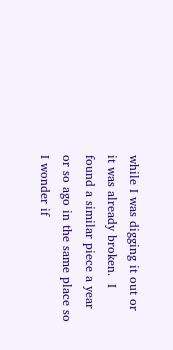while I was digging it out or it was already broken.  I found a similar piece a year or so ago in the same place so I wonder if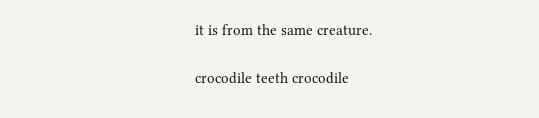it is from the same creature.

crocodile teeth crocodile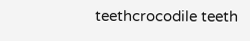teethcrocodile teeth